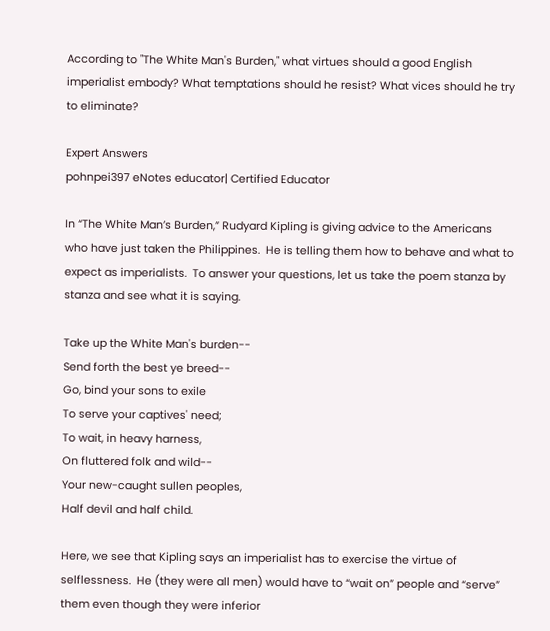According to "The White Man's Burden," what virtues should a good English imperialist embody? What temptations should he resist? What vices should he try to eliminate?

Expert Answers
pohnpei397 eNotes educator| Certified Educator

In “The White Man’s Burden,” Rudyard Kipling is giving advice to the Americans who have just taken the Philippines.  He is telling them how to behave and what to expect as imperialists.  To answer your questions, let us take the poem stanza by stanza and see what it is saying.

Take up the White Man's burden--
Send forth the best ye breed--
Go, bind your sons to exile
To serve your captives' need;
To wait, in heavy harness,
On fluttered folk and wild--
Your new-caught sullen peoples,
Half devil and half child.

Here, we see that Kipling says an imperialist has to exercise the virtue of selflessness.  He (they were all men) would have to “wait on” people and “serve” them even though they were inferior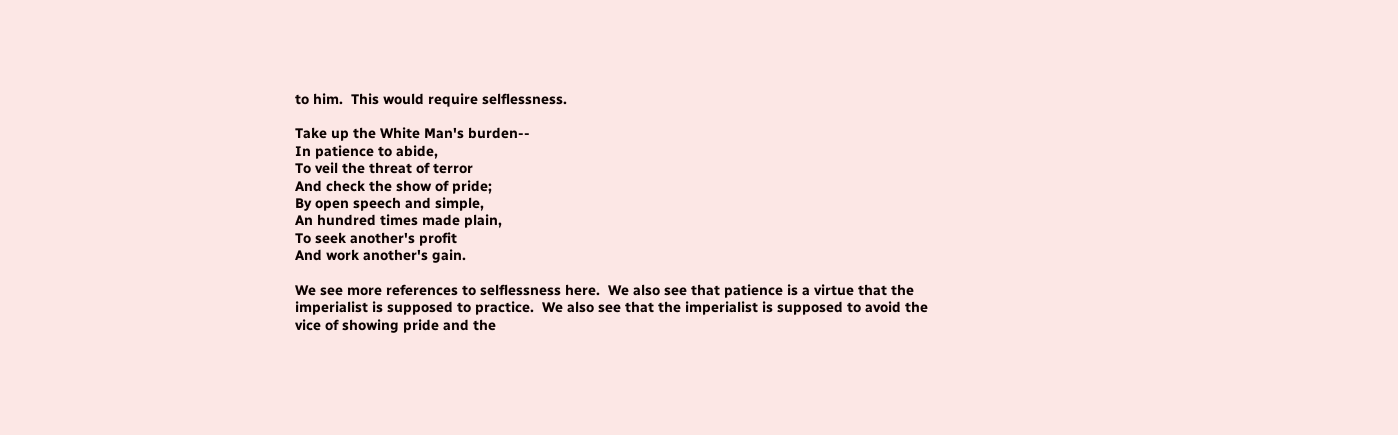to him.  This would require selflessness.

Take up the White Man's burden--
In patience to abide,
To veil the threat of terror
And check the show of pride;
By open speech and simple,
An hundred times made plain,
To seek another's profit
And work another's gain.

We see more references to selflessness here.  We also see that patience is a virtue that the imperialist is supposed to practice.  We also see that the imperialist is supposed to avoid the vice of showing pride and the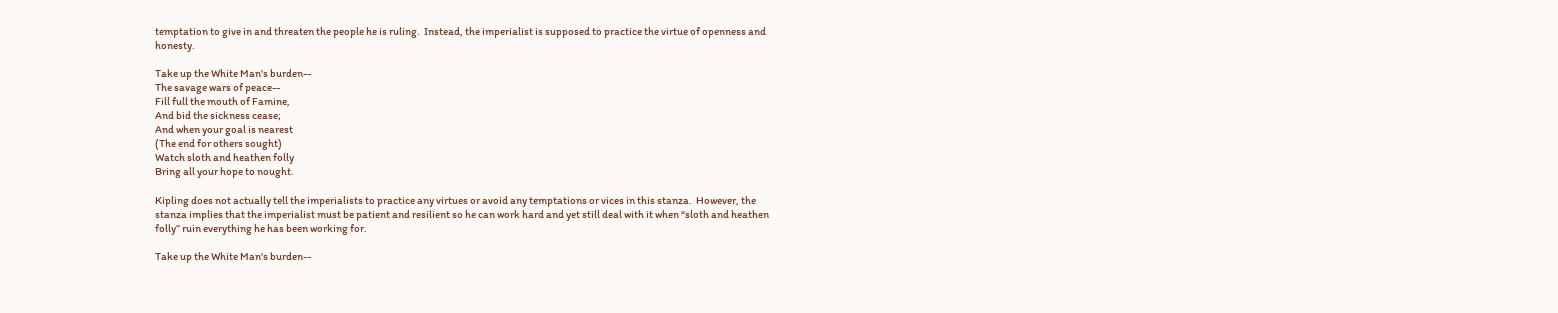temptation to give in and threaten the people he is ruling.  Instead, the imperialist is supposed to practice the virtue of openness and honesty.

Take up the White Man's burden--
The savage wars of peace--
Fill full the mouth of Famine,
And bid the sickness cease;
And when your goal is nearest
(The end for others sought)
Watch sloth and heathen folly
Bring all your hope to nought.

Kipling does not actually tell the imperialists to practice any virtues or avoid any temptations or vices in this stanza.  However, the stanza implies that the imperialist must be patient and resilient so he can work hard and yet still deal with it when “sloth and heathen folly” ruin everything he has been working for.

Take up the White Man's burden--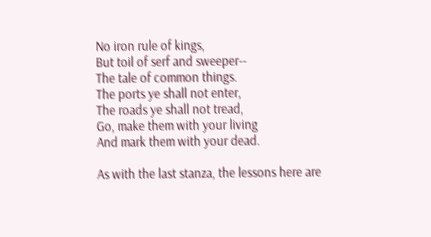No iron rule of kings,
But toil of serf and sweeper--
The tale of common things.
The ports ye shall not enter,
The roads ye shall not tread,
Go, make them with your living
And mark them with your dead.

As with the last stanza, the lessons here are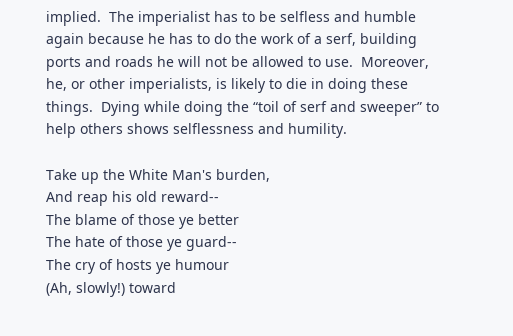implied.  The imperialist has to be selfless and humble again because he has to do the work of a serf, building ports and roads he will not be allowed to use.  Moreover, he, or other imperialists, is likely to die in doing these things.  Dying while doing the “toil of serf and sweeper” to help others shows selflessness and humility.

Take up the White Man's burden,
And reap his old reward--
The blame of those ye better
The hate of those ye guard--
The cry of hosts ye humour
(Ah, slowly!) toward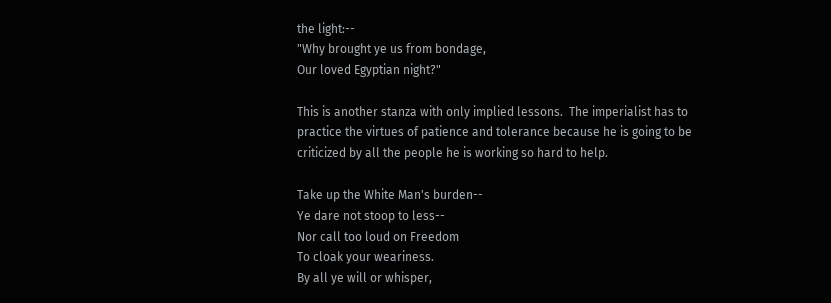the light:--
"Why brought ye us from bondage,
Our loved Egyptian night?"

This is another stanza with only implied lessons.  The imperialist has to practice the virtues of patience and tolerance because he is going to be criticized by all the people he is working so hard to help.

Take up the White Man's burden--
Ye dare not stoop to less--
Nor call too loud on Freedom
To cloak your weariness.
By all ye will or whisper,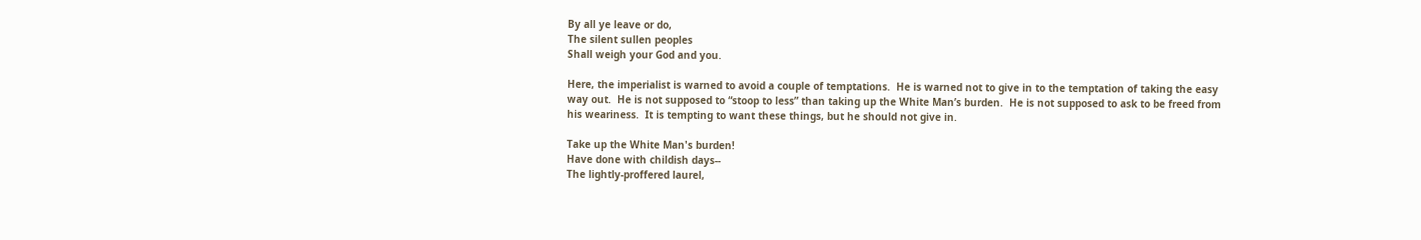By all ye leave or do,
The silent sullen peoples
Shall weigh your God and you.

Here, the imperialist is warned to avoid a couple of temptations.  He is warned not to give in to the temptation of taking the easy way out.  He is not supposed to “stoop to less” than taking up the White Man’s burden.  He is not supposed to ask to be freed from his weariness.  It is tempting to want these things, but he should not give in.

Take up the White Man's burden!
Have done with childish days--
The lightly-proffered laurel,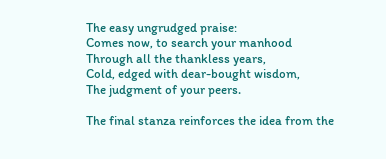The easy ungrudged praise:
Comes now, to search your manhood
Through all the thankless years,
Cold, edged with dear-bought wisdom,
The judgment of your peers.

The final stanza reinforces the idea from the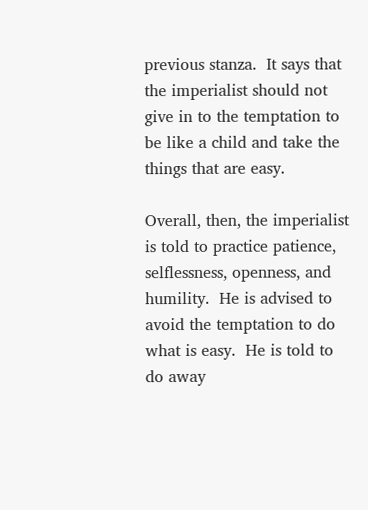previous stanza.  It says that the imperialist should not give in to the temptation to be like a child and take the things that are easy.

Overall, then, the imperialist is told to practice patience, selflessness, openness, and humility.  He is advised to avoid the temptation to do what is easy.  He is told to do away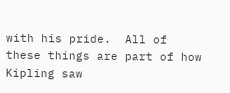with his pride.  All of these things are part of how Kipling saw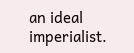an ideal imperialist.